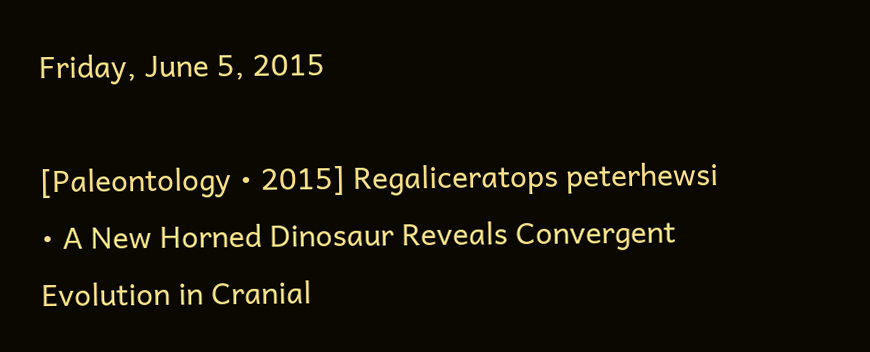Friday, June 5, 2015

[Paleontology • 2015] Regaliceratops peterhewsi • A New Horned Dinosaur Reveals Convergent Evolution in Cranial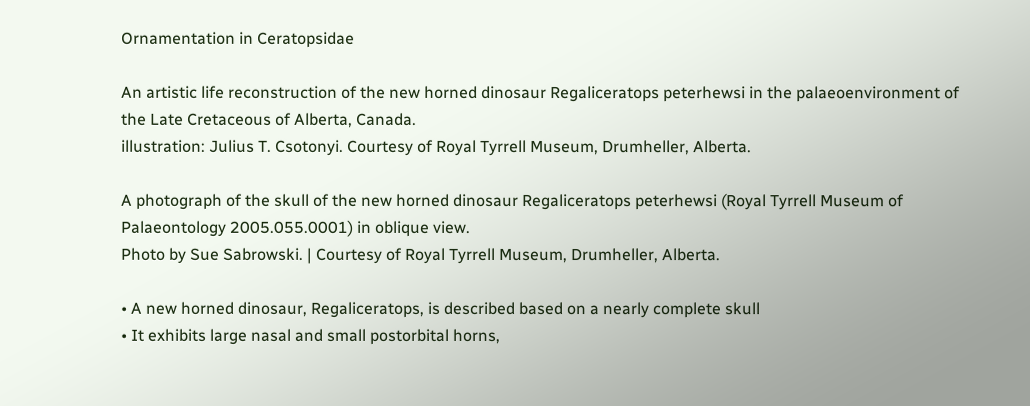Ornamentation in Ceratopsidae

An artistic life reconstruction of the new horned dinosaur Regaliceratops peterhewsi in the palaeoenvironment of the Late Cretaceous of Alberta, Canada.
illustration: Julius T. Csotonyi. Courtesy of Royal Tyrrell Museum, Drumheller, Alberta.

A photograph of the skull of the new horned dinosaur Regaliceratops peterhewsi (Royal Tyrrell Museum of Palaeontology 2005.055.0001) in oblique view.
Photo by Sue Sabrowski. | Courtesy of Royal Tyrrell Museum, Drumheller, Alberta.

• A new horned dinosaur, Regaliceratops, is described based on a nearly complete skull
• It exhibits large nasal and small postorbital horns,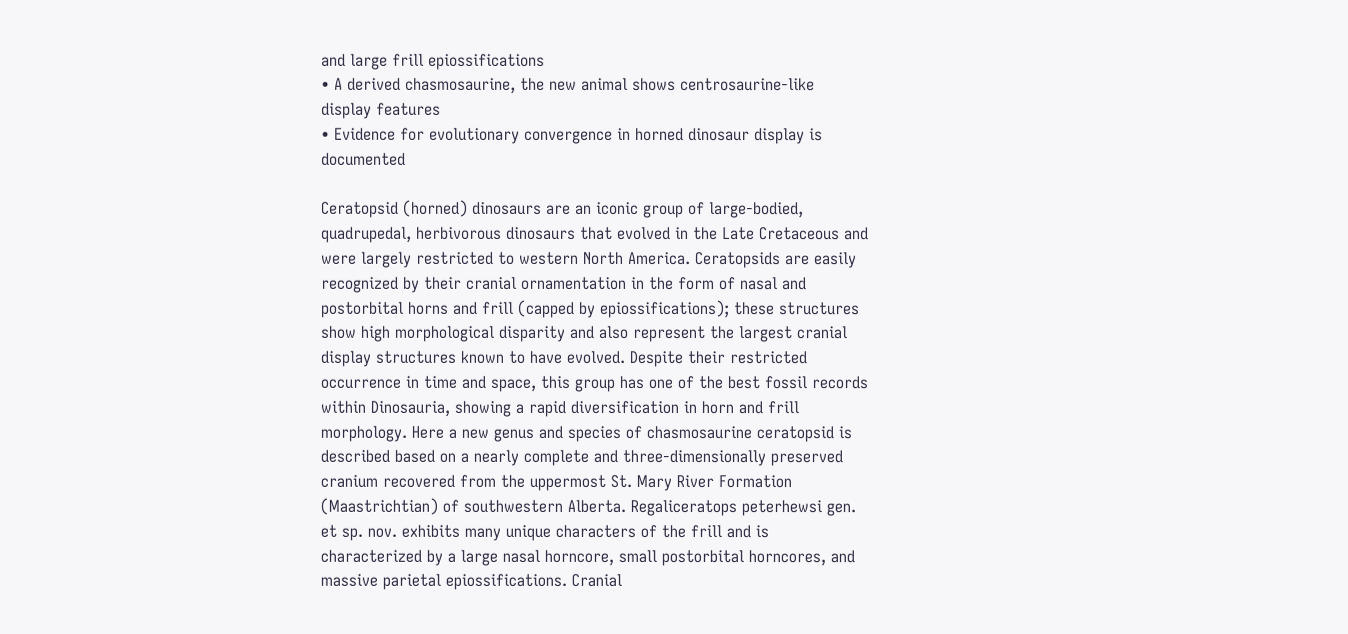and large frill epiossifications
• A derived chasmosaurine, the new animal shows centrosaurine-like display features
• Evidence for evolutionary convergence in horned dinosaur display is documented

Ceratopsid (horned) dinosaurs are an iconic group of large-bodied, quadrupedal, herbivorous dinosaurs that evolved in the Late Cretaceous and were largely restricted to western North America. Ceratopsids are easily recognized by their cranial ornamentation in the form of nasal and postorbital horns and frill (capped by epiossifications); these structures show high morphological disparity and also represent the largest cranial display structures known to have evolved. Despite their restricted occurrence in time and space, this group has one of the best fossil records within Dinosauria, showing a rapid diversification in horn and frill morphology. Here a new genus and species of chasmosaurine ceratopsid is described based on a nearly complete and three-dimensionally preserved cranium recovered from the uppermost St. Mary River Formation (Maastrichtian) of southwestern Alberta. Regaliceratops peterhewsi gen. et sp. nov. exhibits many unique characters of the frill and is characterized by a large nasal horncore, small postorbital horncores, and massive parietal epiossifications. Cranial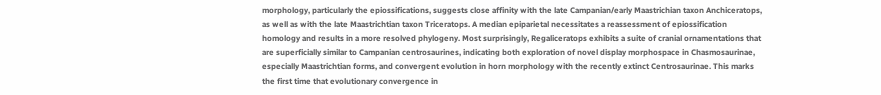morphology, particularly the epiossifications, suggests close affinity with the late Campanian/early Maastrichian taxon Anchiceratops, as well as with the late Maastrichtian taxon Triceratops. A median epiparietal necessitates a reassessment of epiossification homology and results in a more resolved phylogeny. Most surprisingly, Regaliceratops exhibits a suite of cranial ornamentations that are superficially similar to Campanian centrosaurines, indicating both exploration of novel display morphospace in Chasmosaurinae, especially Maastrichtian forms, and convergent evolution in horn morphology with the recently extinct Centrosaurinae. This marks the first time that evolutionary convergence in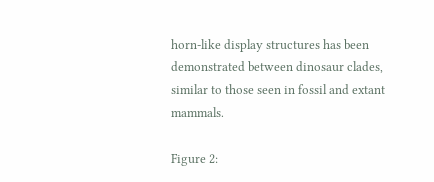horn-like display structures has been demonstrated between dinosaur clades, similar to those seen in fossil and extant mammals.

Figure 2: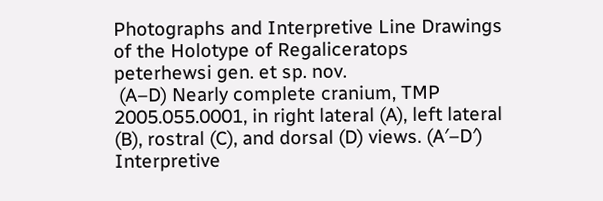Photographs and Interpretive Line Drawings of the Holotype of Regaliceratops peterhewsi gen. et sp. nov.
 (A–D) Nearly complete cranium, TMP 2005.055.0001, in right lateral (A), left lateral (B), rostral (C), and dorsal (D) views. (A′–D′) Interpretive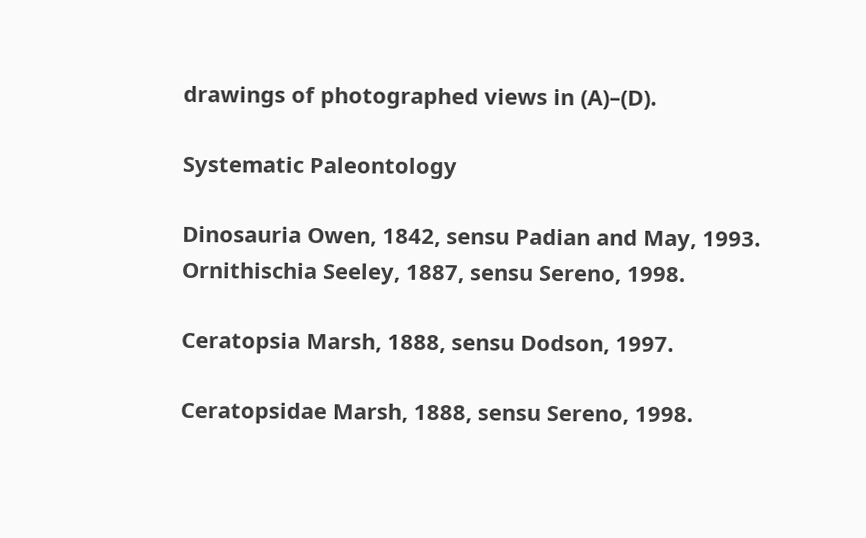drawings of photographed views in (A)–(D).

Systematic Paleontology

Dinosauria Owen, 1842, sensu Padian and May, 1993.
Ornithischia Seeley, 1887, sensu Sereno, 1998.

Ceratopsia Marsh, 1888, sensu Dodson, 1997.

Ceratopsidae Marsh, 1888, sensu Sereno, 1998.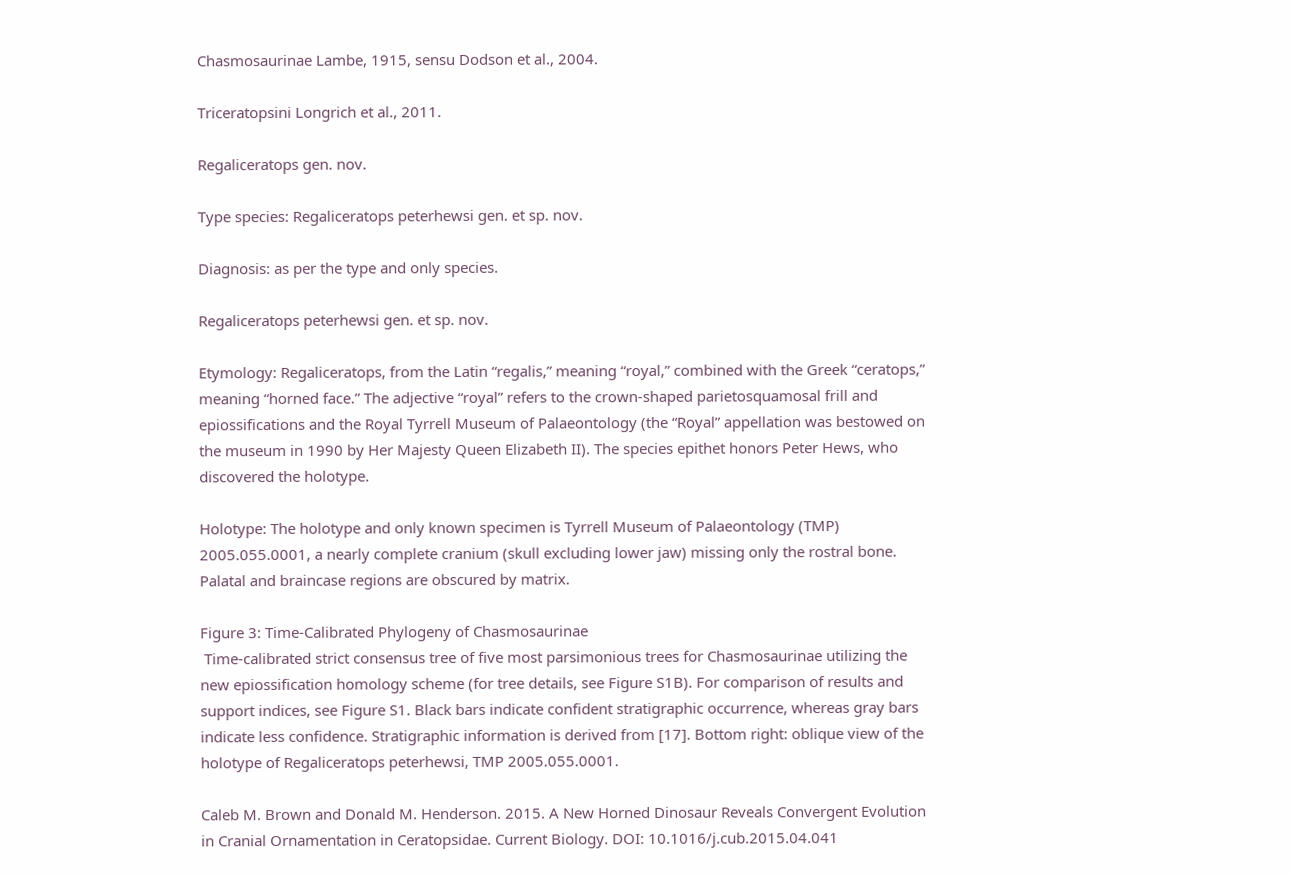Chasmosaurinae Lambe, 1915, sensu Dodson et al., 2004.

Triceratopsini Longrich et al., 2011.

Regaliceratops gen. nov.

Type species: Regaliceratops peterhewsi gen. et sp. nov.

Diagnosis: as per the type and only species.

Regaliceratops peterhewsi gen. et sp. nov.

Etymology: Regaliceratops, from the Latin “regalis,” meaning “royal,” combined with the Greek “ceratops,” meaning “horned face.” The adjective “royal” refers to the crown-shaped parietosquamosal frill and epiossifications and the Royal Tyrrell Museum of Palaeontology (the “Royal” appellation was bestowed on the museum in 1990 by Her Majesty Queen Elizabeth II). The species epithet honors Peter Hews, who discovered the holotype.

Holotype: The holotype and only known specimen is Tyrrell Museum of Palaeontology (TMP) 2005.055.0001, a nearly complete cranium (skull excluding lower jaw) missing only the rostral bone. Palatal and braincase regions are obscured by matrix.

Figure 3: Time-Calibrated Phylogeny of Chasmosaurinae
 Time-calibrated strict consensus tree of five most parsimonious trees for Chasmosaurinae utilizing the new epiossification homology scheme (for tree details, see Figure S1B). For comparison of results and support indices, see Figure S1. Black bars indicate confident stratigraphic occurrence, whereas gray bars indicate less confidence. Stratigraphic information is derived from [17]. Bottom right: oblique view of the holotype of Regaliceratops peterhewsi, TMP 2005.055.0001.

Caleb M. Brown and Donald M. Henderson. 2015. A New Horned Dinosaur Reveals Convergent Evolution in Cranial Ornamentation in Ceratopsidae. Current Biology. DOI: 10.1016/j.cub.2015.04.041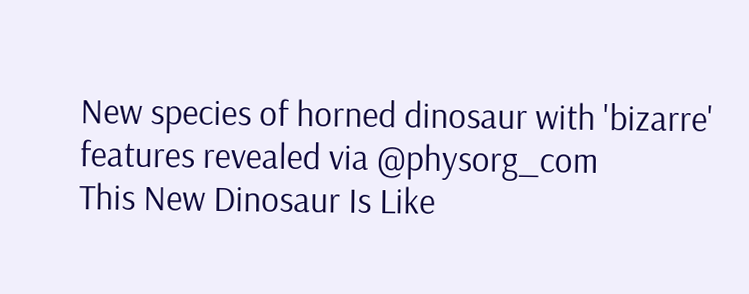New species of horned dinosaur with 'bizarre' features revealed via @physorg_com
This New Dinosaur Is Like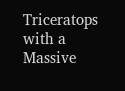Triceratops with a Massive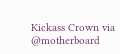Kickass Crown via @motherboard